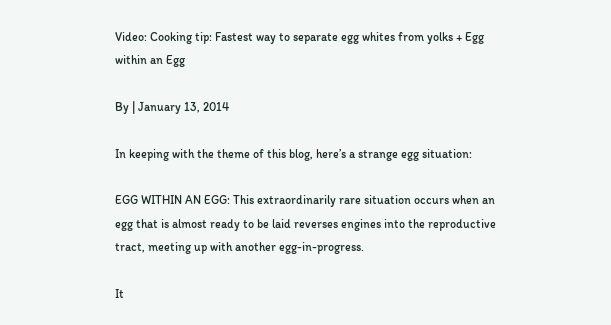Video: Cooking tip: Fastest way to separate egg whites from yolks + Egg within an Egg

By | January 13, 2014

In keeping with the theme of this blog, here’s a strange egg situation:

EGG WITHIN AN EGG: This extraordinarily rare situation occurs when an egg that is almost ready to be laid reverses engines into the reproductive tract, meeting up with another egg-in-progress.

It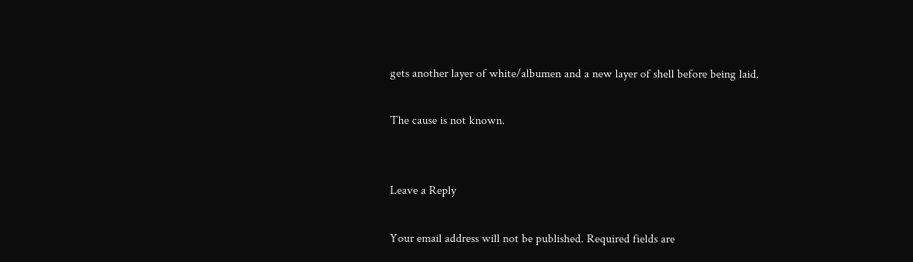gets another layer of white/albumen and a new layer of shell before being laid.

The cause is not known.


Leave a Reply

Your email address will not be published. Required fields are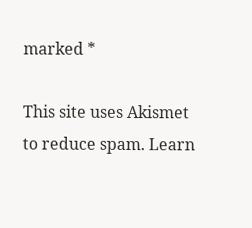marked *

This site uses Akismet to reduce spam. Learn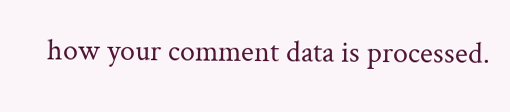how your comment data is processed.